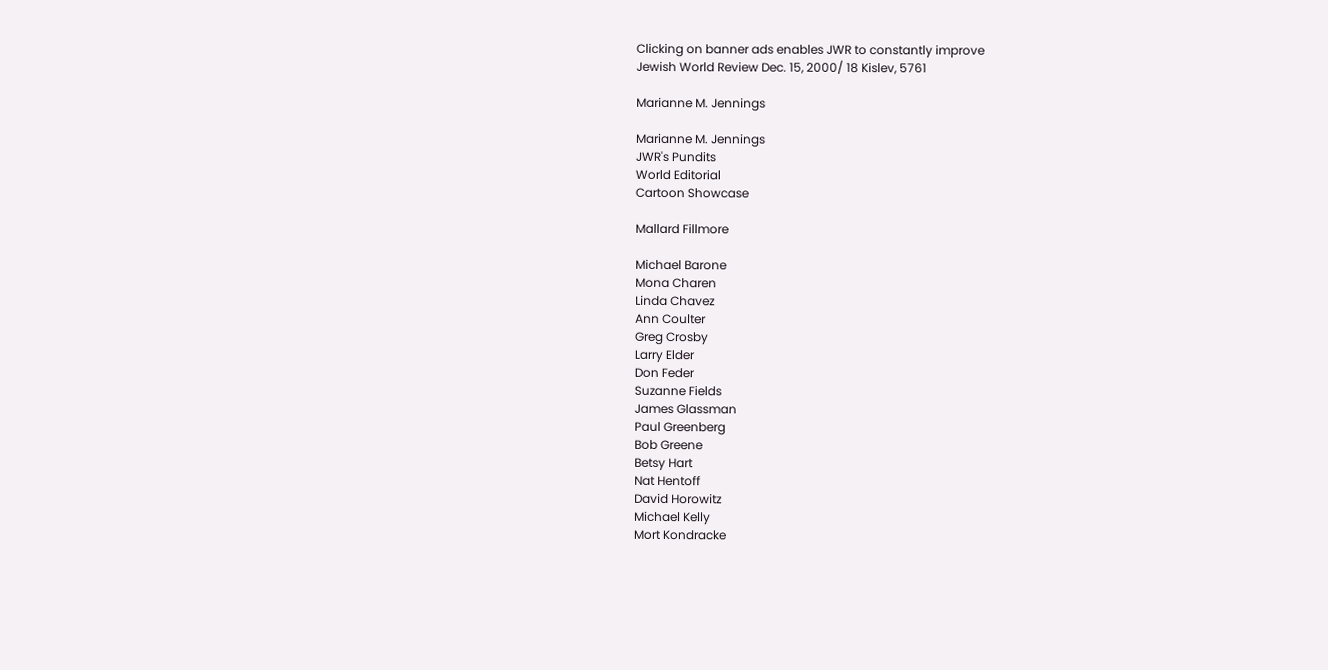Clicking on banner ads enables JWR to constantly improve
Jewish World Review Dec. 15, 2000/ 18 Kislev, 5761

Marianne M. Jennings

Marianne M. Jennings
JWR's Pundits
World Editorial
Cartoon Showcase

Mallard Fillmore

Michael Barone
Mona Charen
Linda Chavez
Ann Coulter
Greg Crosby
Larry Elder
Don Feder
Suzanne Fields
James Glassman
Paul Greenberg
Bob Greene
Betsy Hart
Nat Hentoff
David Horowitz
Michael Kelly
Mort Kondracke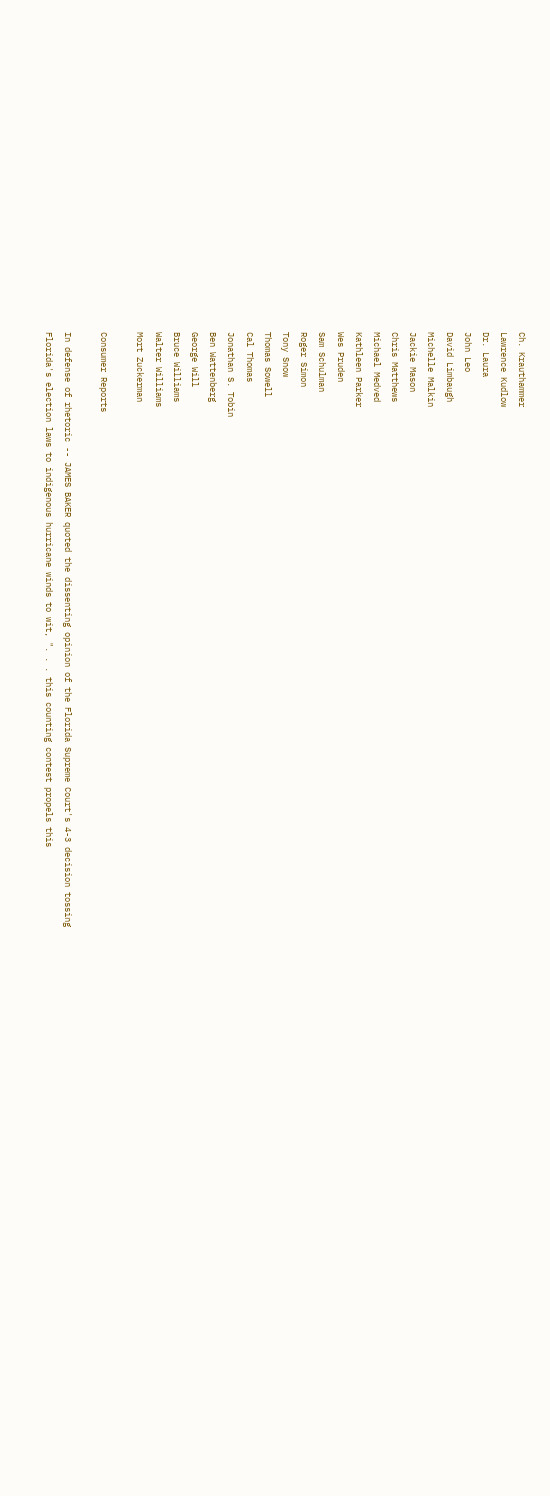Ch. Krauthammer
Lawrence Kudlow
Dr. Laura
John Leo
David Limbaugh
Michelle Malkin
Jackie Mason
Chris Matthews
Michael Medved
Kathleen Parker
Wes Pruden
Sam Schulman
Roger Simon
Tony Snow
Thomas Sowell
Cal Thomas
Jonathan S. Tobin
Ben Wattenberg
George Will
Bruce Williams
Walter Williams
Mort Zuckerman

Consumer Reports

In defense of rhetoric -- JAMES BAKER quoted the dissenting opinion of the Florida Supreme Court's 4-3 decision tossing Florida's election laws to indigenous hurricane winds to wit, ". . . this counting contest propels this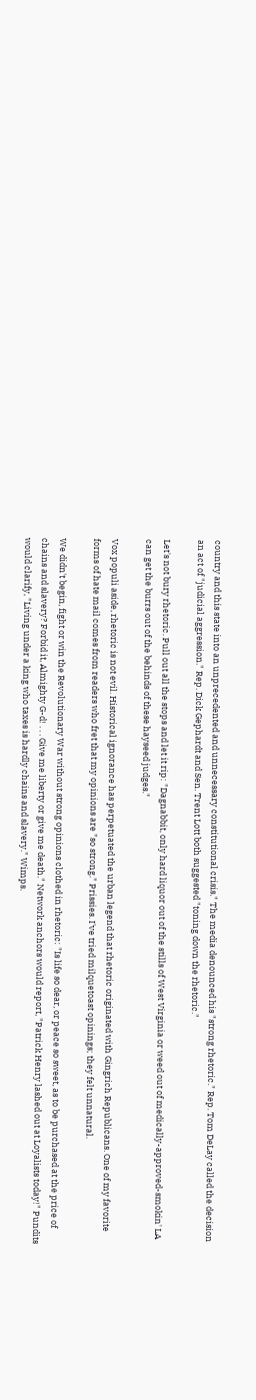country and this state into an unprecedented and unnecessary constitutional crisis." The media denounced his "strong rhetoric." Rep. Tom DeLay called the decision an act of "judicial aggression." Rep. Dick Gephardt and Sen. Trent Lott both suggested "toning down the rhetoric."

Let's not bury rhetoric. Pull out all the stops and let it rip: "Dagnabbit, only hard liquor out of the stills of West Virginia or weed out of medically-approved-smokin' LA can get the burrs out of the behinds of these hayseed judges."

Vox populi aside, rhetoric is not evil. Historical ignorance has perpetuated the urban legend that rhetoric originated with Gingrich Republicans. One of my favorite forms of hate mail comes from readers who fret that my opinions are "so strong." Prissies. I've tried milquetoast opinings; they felt unnatural.

We didn't begin, fight or win the Revolutionary War without strong opinions clothed in rhetoric: "Is life so dear, or peace so sweet, as to be purchased at the price of chains and slavery? Forbid it, Almighty G-d! . . . Give me liberty or give me death." Network anchors would report, "Patrick Henry lashed out at Loyalists today!" Pundits would clarify, "Living under a king who taxes is hardly chains and slavery." Wimps.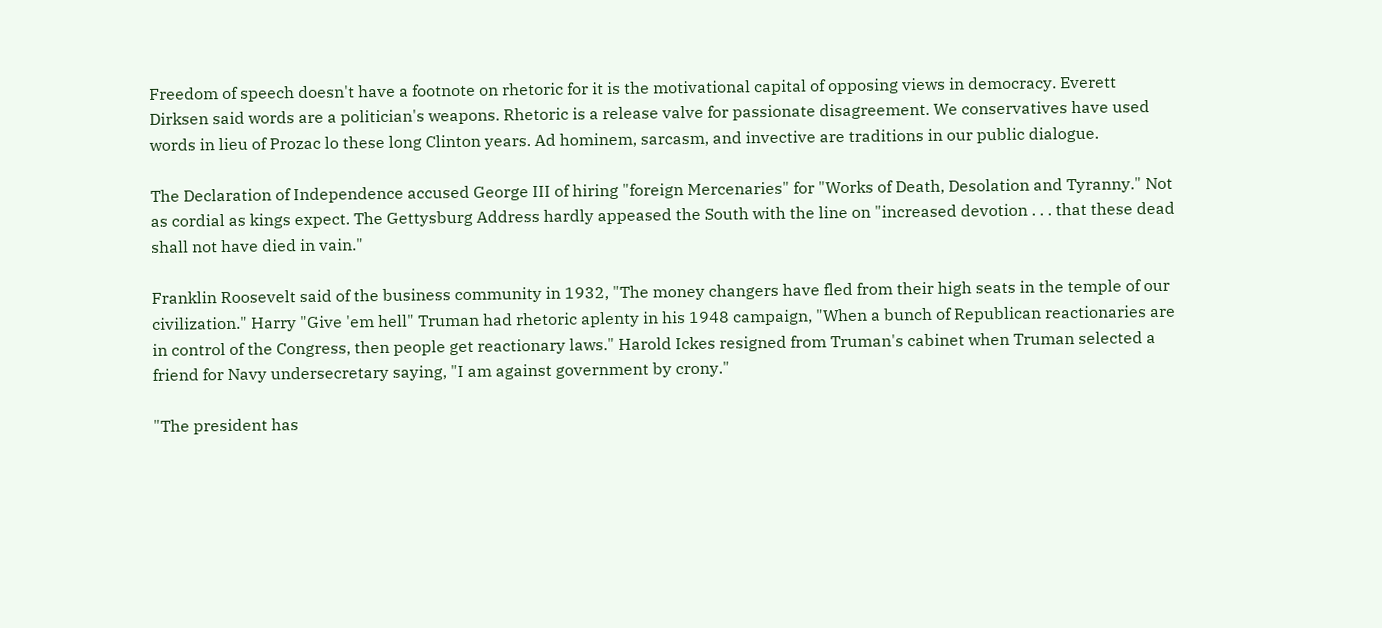Freedom of speech doesn't have a footnote on rhetoric for it is the motivational capital of opposing views in democracy. Everett Dirksen said words are a politician's weapons. Rhetoric is a release valve for passionate disagreement. We conservatives have used words in lieu of Prozac lo these long Clinton years. Ad hominem, sarcasm, and invective are traditions in our public dialogue.

The Declaration of Independence accused George III of hiring "foreign Mercenaries" for "Works of Death, Desolation and Tyranny." Not as cordial as kings expect. The Gettysburg Address hardly appeased the South with the line on "increased devotion . . . that these dead shall not have died in vain."

Franklin Roosevelt said of the business community in 1932, "The money changers have fled from their high seats in the temple of our civilization." Harry "Give 'em hell" Truman had rhetoric aplenty in his 1948 campaign, "When a bunch of Republican reactionaries are in control of the Congress, then people get reactionary laws." Harold Ickes resigned from Truman's cabinet when Truman selected a friend for Navy undersecretary saying, "I am against government by crony."

"The president has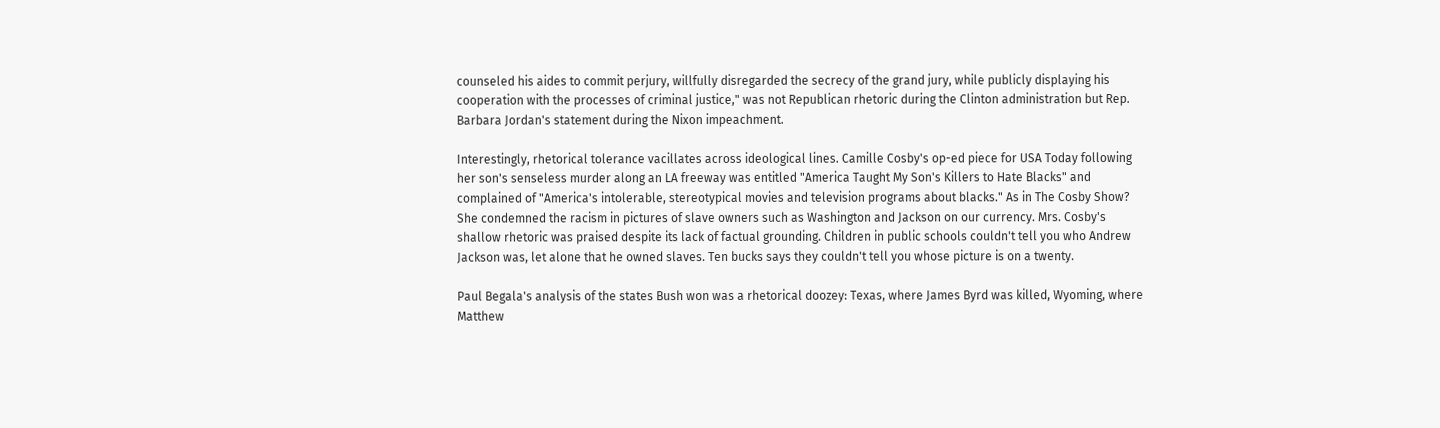counseled his aides to commit perjury, willfully disregarded the secrecy of the grand jury, while publicly displaying his cooperation with the processes of criminal justice," was not Republican rhetoric during the Clinton administration but Rep. Barbara Jordan's statement during the Nixon impeachment.

Interestingly, rhetorical tolerance vacillates across ideological lines. Camille Cosby's op-ed piece for USA Today following her son's senseless murder along an LA freeway was entitled "America Taught My Son's Killers to Hate Blacks" and complained of "America's intolerable, stereotypical movies and television programs about blacks." As in The Cosby Show? She condemned the racism in pictures of slave owners such as Washington and Jackson on our currency. Mrs. Cosby's shallow rhetoric was praised despite its lack of factual grounding. Children in public schools couldn't tell you who Andrew Jackson was, let alone that he owned slaves. Ten bucks says they couldn't tell you whose picture is on a twenty.

Paul Begala's analysis of the states Bush won was a rhetorical doozey: Texas, where James Byrd was killed, Wyoming, where Matthew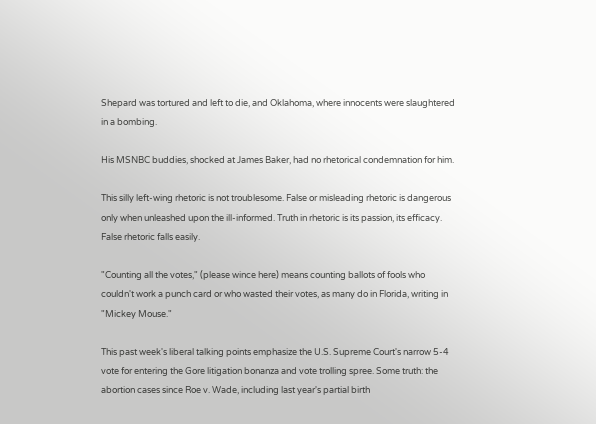Shepard was tortured and left to die, and Oklahoma, where innocents were slaughtered in a bombing.

His MSNBC buddies, shocked at James Baker, had no rhetorical condemnation for him.

This silly left-wing rhetoric is not troublesome. False or misleading rhetoric is dangerous only when unleashed upon the ill-informed. Truth in rhetoric is its passion, its efficacy. False rhetoric falls easily.

"Counting all the votes," (please wince here) means counting ballots of fools who couldn't work a punch card or who wasted their votes, as many do in Florida, writing in "Mickey Mouse."

This past week's liberal talking points emphasize the U.S. Supreme Court's narrow 5-4 vote for entering the Gore litigation bonanza and vote trolling spree. Some truth: the abortion cases since Roe v. Wade, including last year's partial birth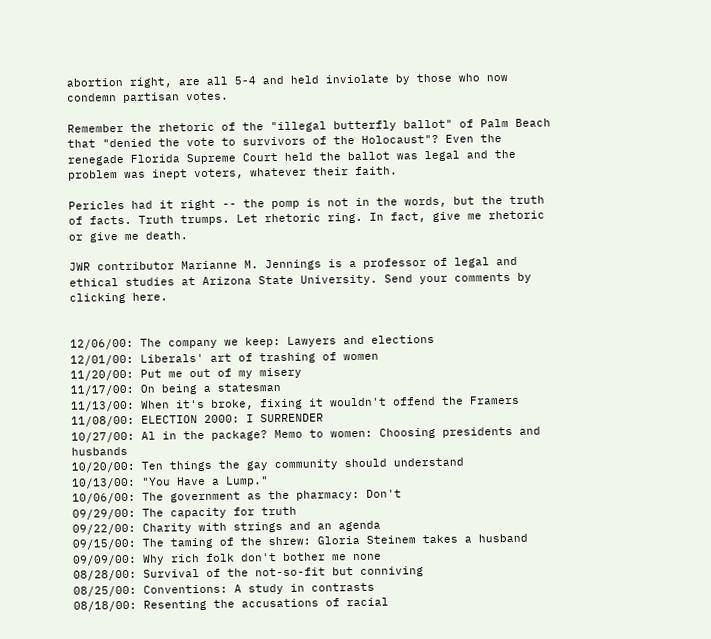abortion right, are all 5-4 and held inviolate by those who now condemn partisan votes.

Remember the rhetoric of the "illegal butterfly ballot" of Palm Beach that "denied the vote to survivors of the Holocaust"? Even the renegade Florida Supreme Court held the ballot was legal and the problem was inept voters, whatever their faith.

Pericles had it right -- the pomp is not in the words, but the truth of facts. Truth trumps. Let rhetoric ring. In fact, give me rhetoric or give me death.

JWR contributor Marianne M. Jennings is a professor of legal and ethical studies at Arizona State University. Send your comments by clicking here.


12/06/00: The company we keep: Lawyers and elections
12/01/00: Liberals' art of trashing of women
11/20/00: Put me out of my misery
11/17/00: On being a statesman
11/13/00: When it's broke, fixing it wouldn't offend the Framers
11/08/00: ELECTION 2000: I SURRENDER
10/27/00: Al in the package? Memo to women: Choosing presidents and husbands
10/20/00: Ten things the gay community should understand
10/13/00: "You Have a Lump."
10/06/00: The government as the pharmacy: Don't
09/29/00: The capacity for truth
09/22/00: Charity with strings and an agenda
09/15/00: The taming of the shrew: Gloria Steinem takes a husband
09/09/00: Why rich folk don't bother me none
08/28/00: Survival of the not-so-fit but conniving
08/25/00: Conventions: A study in contrasts
08/18/00: Resenting the accusations of racial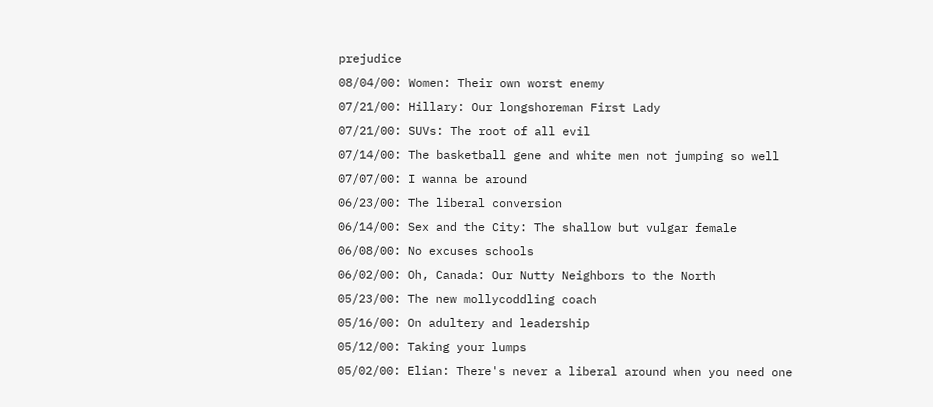prejudice
08/04/00: Women: Their own worst enemy
07/21/00: Hillary: Our longshoreman First Lady
07/21/00: SUVs: The root of all evil
07/14/00: The basketball gene and white men not jumping so well
07/07/00: I wanna be around
06/23/00: The liberal conversion
06/14/00: Sex and the City: The shallow but vulgar female
06/08/00: No excuses schools
06/02/00: Oh, Canada: Our Nutty Neighbors to the North
05/23/00: The new mollycoddling coach
05/16/00: On adultery and leadership
05/12/00: Taking your lumps
05/02/00: Elian: There's never a liberal around when you need one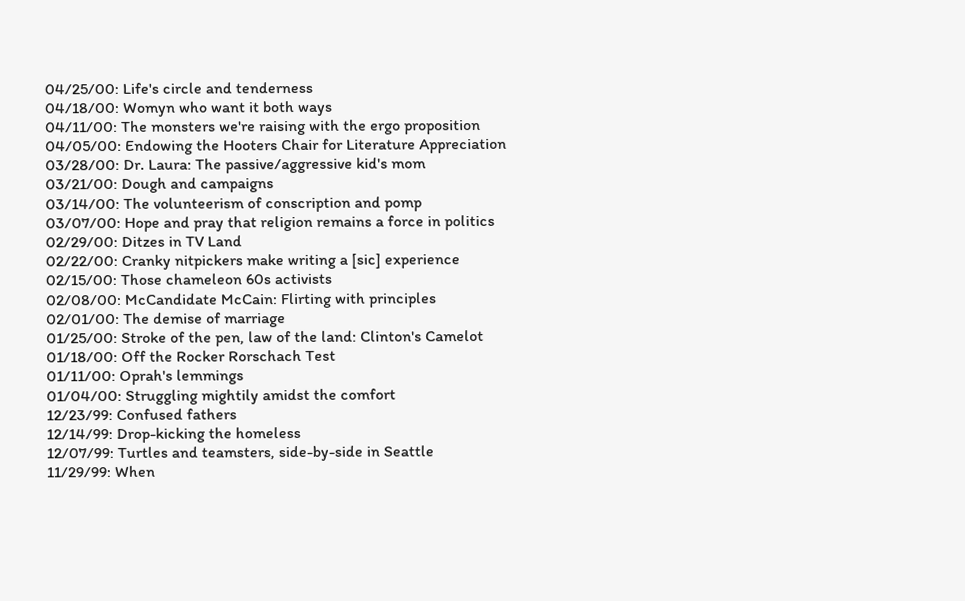04/25/00: Life's circle and tenderness
04/18/00: Womyn who want it both ways
04/11/00: The monsters we're raising with the ergo proposition
04/05/00: Endowing the Hooters Chair for Literature Appreciation
03/28/00: Dr. Laura: The passive/aggressive kid's mom
03/21/00: Dough and campaigns
03/14/00: The volunteerism of conscription and pomp
03/07/00: Hope and pray that religion remains a force in politics
02/29/00: Ditzes in TV Land
02/22/00: Cranky nitpickers make writing a [sic] experience
02/15/00: Those chameleon 60s activists
02/08/00: McCandidate McCain: Flirting with principles
02/01/00: The demise of marriage
01/25/00: Stroke of the pen, law of the land: Clinton's Camelot
01/18/00: Off the Rocker Rorschach Test
01/11/00: Oprah's lemmings
01/04/00: Struggling mightily amidst the comfort
12/23/99: Confused fathers
12/14/99: Drop-kicking the homeless
12/07/99: Turtles and teamsters, side-by-side in Seattle
11/29/99: When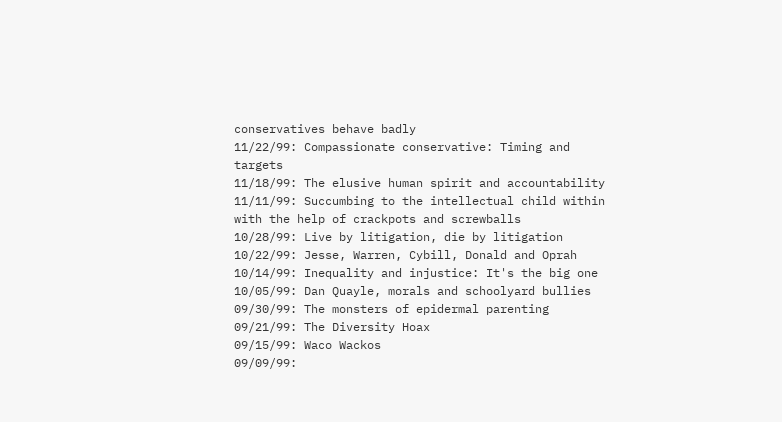conservatives behave badly
11/22/99: Compassionate conservative: Timing and targets
11/18/99: The elusive human spirit and accountability
11/11/99: Succumbing to the intellectual child within with the help of crackpots and screwballs
10/28/99: Live by litigation, die by litigation
10/22/99: Jesse, Warren, Cybill, Donald and Oprah
10/14/99: Inequality and injustice: It's the big one
10/05/99: Dan Quayle, morals and schoolyard bullies
09/30/99: The monsters of epidermal parenting
09/21/99: The Diversity Hoax
09/15/99: Waco Wackos
09/09/99: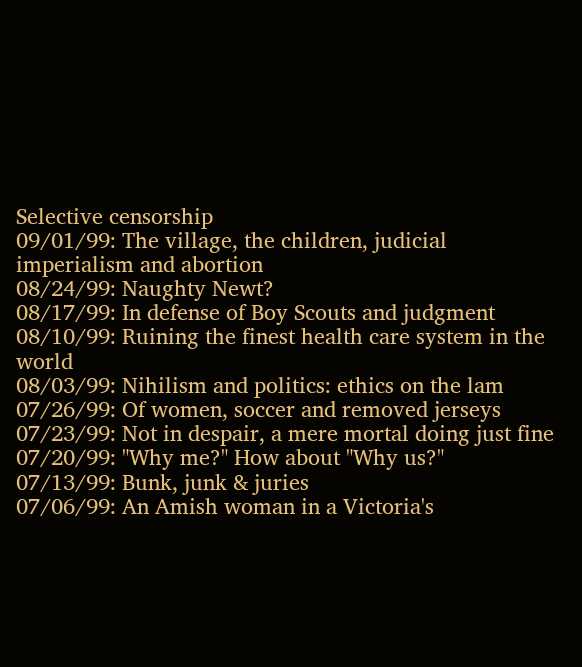Selective censorship
09/01/99: The village, the children, judicial imperialism and abortion
08/24/99: Naughty Newt?
08/17/99: In defense of Boy Scouts and judgment
08/10/99: Ruining the finest health care system in the world
08/03/99: Nihilism and politics: ethics on the lam
07/26/99: Of women, soccer and removed jerseys
07/23/99: Not in despair, a mere mortal doing just fine
07/20/99: "Why me?" How about "Why us?"
07/13/99: Bunk, junk & juries
07/06/99: An Amish woman in a Victoria's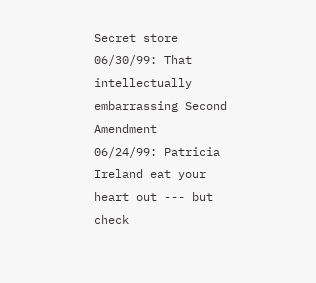Secret store
06/30/99: That intellectually embarrassing Second Amendment
06/24/99: Patricia Ireland eat your heart out --- but check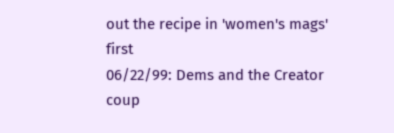out the recipe in 'women's mags' first
06/22/99: Dems and the Creator coup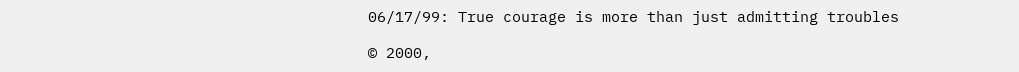06/17/99: True courage is more than just admitting troubles

© 2000,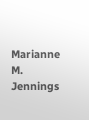Marianne M. Jennings